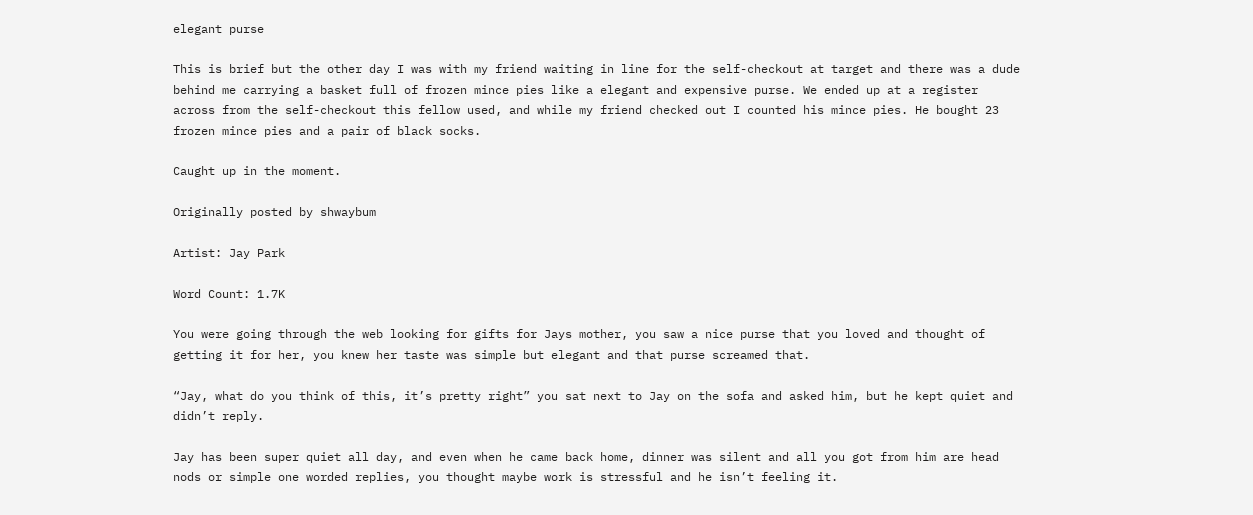elegant purse

This is brief but the other day I was with my friend waiting in line for the self-checkout at target and there was a dude behind me carrying a basket full of frozen mince pies like a elegant and expensive purse. We ended up at a register across from the self-checkout this fellow used, and while my friend checked out I counted his mince pies. He bought 23 frozen mince pies and a pair of black socks.

Caught up in the moment.

Originally posted by shwaybum

Artist: Jay Park

Word Count: 1.7K

You were going through the web looking for gifts for Jays mother, you saw a nice purse that you loved and thought of getting it for her, you knew her taste was simple but elegant and that purse screamed that.

“Jay, what do you think of this, it’s pretty right” you sat next to Jay on the sofa and asked him, but he kept quiet and didn’t reply.

Jay has been super quiet all day, and even when he came back home, dinner was silent and all you got from him are head nods or simple one worded replies, you thought maybe work is stressful and he isn’t feeling it.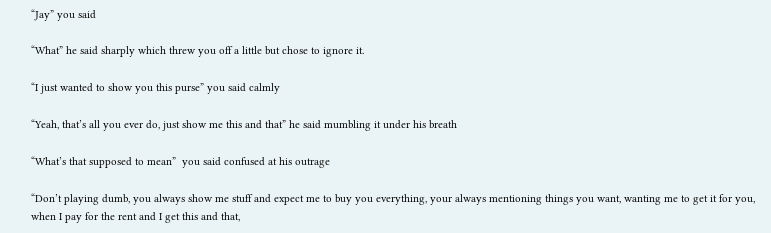“Jay” you said

“What” he said sharply which threw you off a little but chose to ignore it.

“I just wanted to show you this purse” you said calmly

“Yeah, that’s all you ever do, just show me this and that” he said mumbling it under his breath

“What’s that supposed to mean”  you said confused at his outrage

“Don’t playing dumb, you always show me stuff and expect me to buy you everything, your always mentioning things you want, wanting me to get it for you, when I pay for the rent and I get this and that,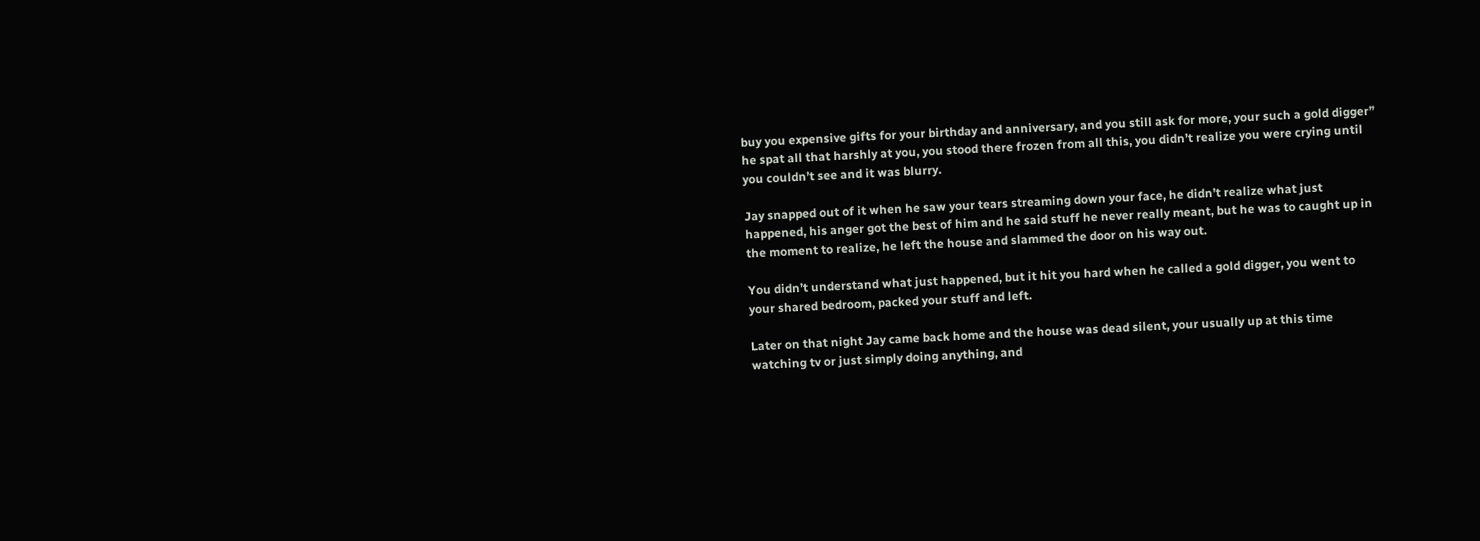buy you expensive gifts for your birthday and anniversary, and you still ask for more, your such a gold digger” he spat all that harshly at you, you stood there frozen from all this, you didn’t realize you were crying until you couldn’t see and it was blurry.

Jay snapped out of it when he saw your tears streaming down your face, he didn’t realize what just happened, his anger got the best of him and he said stuff he never really meant, but he was to caught up in the moment to realize, he left the house and slammed the door on his way out.

You didn’t understand what just happened, but it hit you hard when he called a gold digger, you went to your shared bedroom, packed your stuff and left.

Later on that night Jay came back home and the house was dead silent, your usually up at this time watching tv or just simply doing anything, and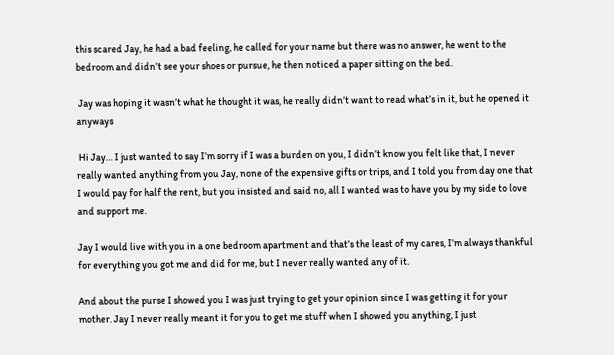this scared Jay, he had a bad feeling, he called for your name but there was no answer, he went to the bedroom and didn’t see your shoes or pursue, he then noticed a paper sitting on the bed.

 Jay was hoping it wasn’t what he thought it was, he really didn’t want to read what’s in it, but he opened it anyways

 Hi Jay… I just wanted to say I’m sorry if I was a burden on you, I didn’t know you felt like that, I never really wanted anything from you Jay, none of the expensive gifts or trips, and I told you from day one that I would pay for half the rent, but you insisted and said no, all I wanted was to have you by my side to love and support me.

Jay I would live with you in a one bedroom apartment and that’s the least of my cares, I’m always thankful for everything you got me and did for me, but I never really wanted any of it.

And about the purse I showed you I was just trying to get your opinion since I was getting it for your mother. Jay I never really meant it for you to get me stuff when I showed you anything, I just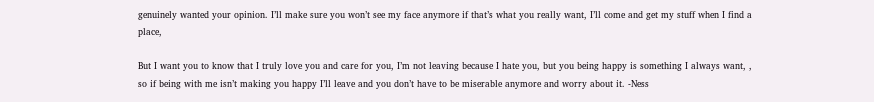genuinely wanted your opinion. I’ll make sure you won’t see my face anymore if that’s what you really want, I’ll come and get my stuff when I find a place,

But I want you to know that I truly love you and care for you, I’m not leaving because I hate you, but you being happy is something I always want, , so if being with me isn’t making you happy I’ll leave and you don’t have to be miserable anymore and worry about it. -Ness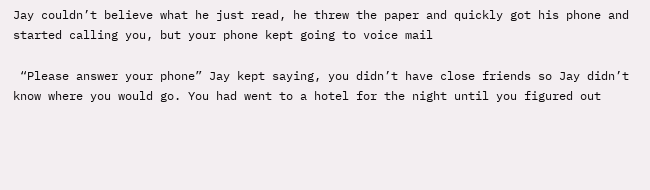Jay couldn’t believe what he just read, he threw the paper and quickly got his phone and started calling you, but your phone kept going to voice mail

 “Please answer your phone” Jay kept saying, you didn’t have close friends so Jay didn’t know where you would go. You had went to a hotel for the night until you figured out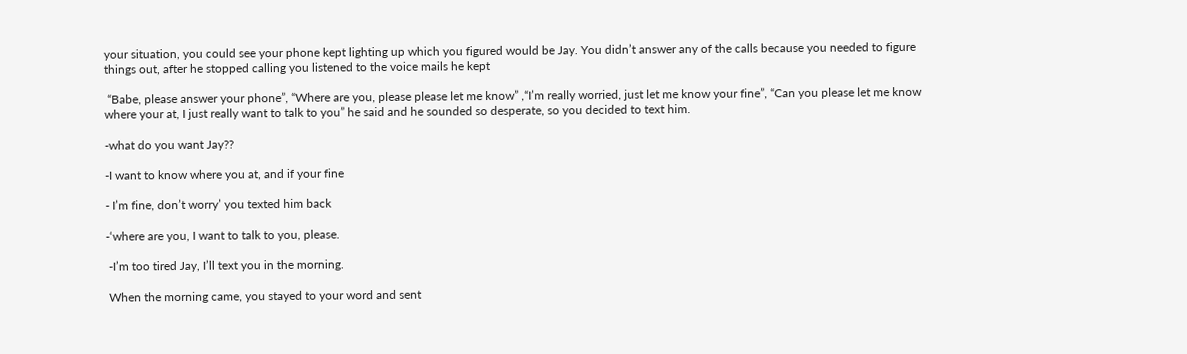your situation, you could see your phone kept lighting up which you figured would be Jay. You didn’t answer any of the calls because you needed to figure things out, after he stopped calling you listened to the voice mails he kept

 “Babe, please answer your phone”, “Where are you, please please let me know” ,“I’m really worried, just let me know your fine”, “Can you please let me know where your at, I just really want to talk to you” he said and he sounded so desperate, so you decided to text him.

-what do you want Jay??

-I want to know where you at, and if your fine

- I’m fine, don’t worry’ you texted him back

-‘where are you, I want to talk to you, please.

 -I’m too tired Jay, I’ll text you in the morning.

 When the morning came, you stayed to your word and sent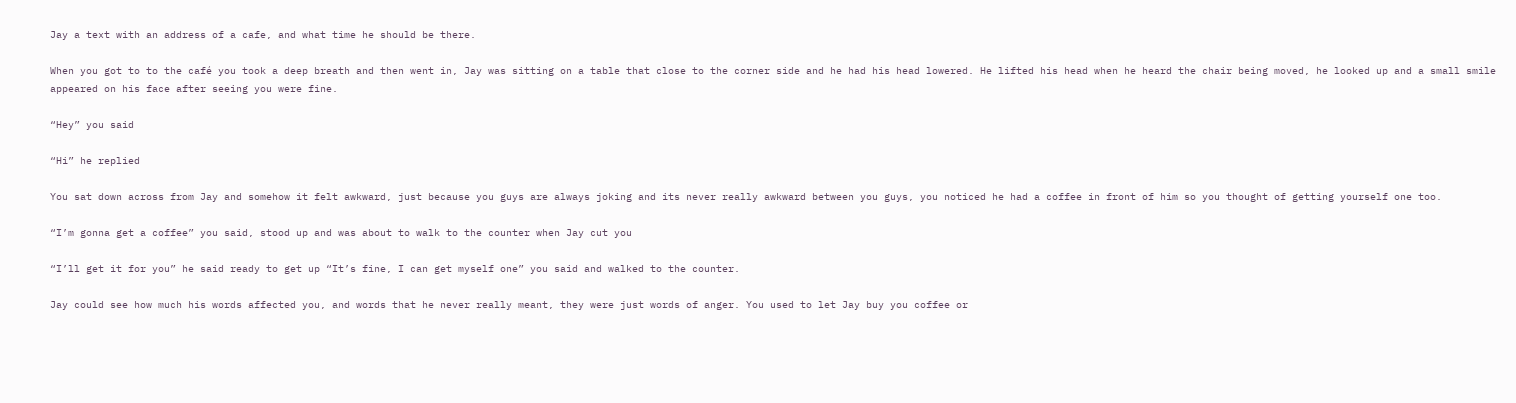Jay a text with an address of a cafe, and what time he should be there.

When you got to to the café you took a deep breath and then went in, Jay was sitting on a table that close to the corner side and he had his head lowered. He lifted his head when he heard the chair being moved, he looked up and a small smile appeared on his face after seeing you were fine.

“Hey” you said

“Hi” he replied

You sat down across from Jay and somehow it felt awkward, just because you guys are always joking and its never really awkward between you guys, you noticed he had a coffee in front of him so you thought of getting yourself one too.

“I’m gonna get a coffee” you said, stood up and was about to walk to the counter when Jay cut you

“I’ll get it for you” he said ready to get up “It’s fine, I can get myself one” you said and walked to the counter.

Jay could see how much his words affected you, and words that he never really meant, they were just words of anger. You used to let Jay buy you coffee or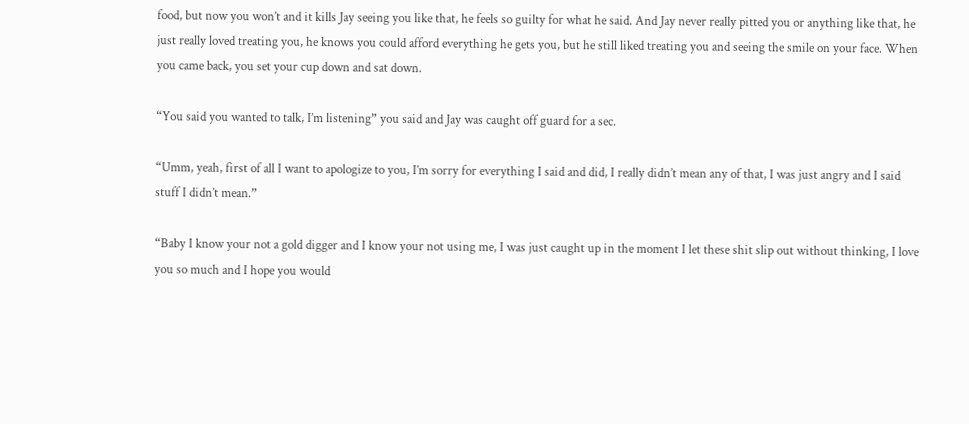food, but now you won’t and it kills Jay seeing you like that, he feels so guilty for what he said. And Jay never really pitted you or anything like that, he just really loved treating you, he knows you could afford everything he gets you, but he still liked treating you and seeing the smile on your face. When you came back, you set your cup down and sat down.

“You said you wanted to talk, I’m listening” you said and Jay was caught off guard for a sec.

“Umm, yeah, first of all I want to apologize to you, I’m sorry for everything I said and did, I really didn’t mean any of that, I was just angry and I said stuff I didn’t mean.”

“Baby I know your not a gold digger and I know your not using me, I was just caught up in the moment I let these shit slip out without thinking, I love you so much and I hope you would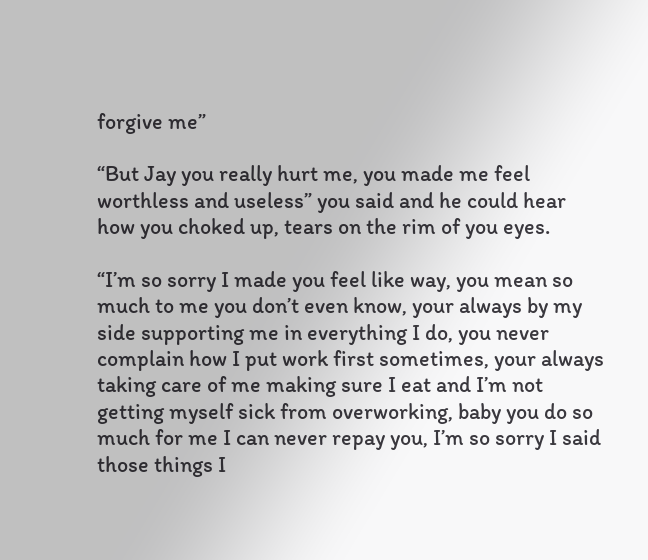forgive me”

“But Jay you really hurt me, you made me feel worthless and useless” you said and he could hear how you choked up, tears on the rim of you eyes.

“I’m so sorry I made you feel like way, you mean so much to me you don’t even know, your always by my side supporting me in everything I do, you never complain how I put work first sometimes, your always taking care of me making sure I eat and I’m not getting myself sick from overworking, baby you do so much for me I can never repay you, I’m so sorry I said those things I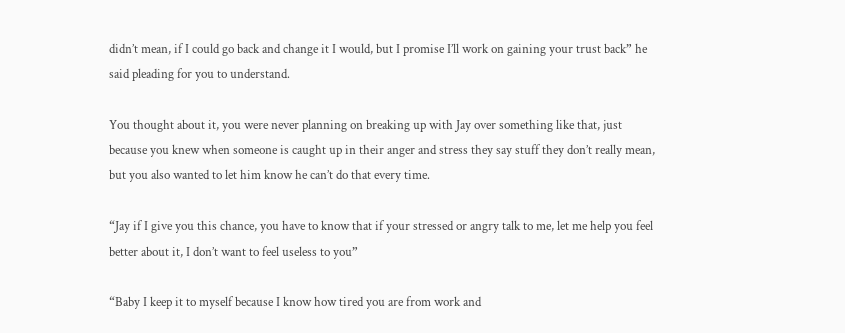didn’t mean, if I could go back and change it I would, but I promise I’ll work on gaining your trust back” he said pleading for you to understand.

You thought about it, you were never planning on breaking up with Jay over something like that, just because you knew when someone is caught up in their anger and stress they say stuff they don’t really mean, but you also wanted to let him know he can’t do that every time.

“Jay if I give you this chance, you have to know that if your stressed or angry talk to me, let me help you feel better about it, I don’t want to feel useless to you”

“Baby I keep it to myself because I know how tired you are from work and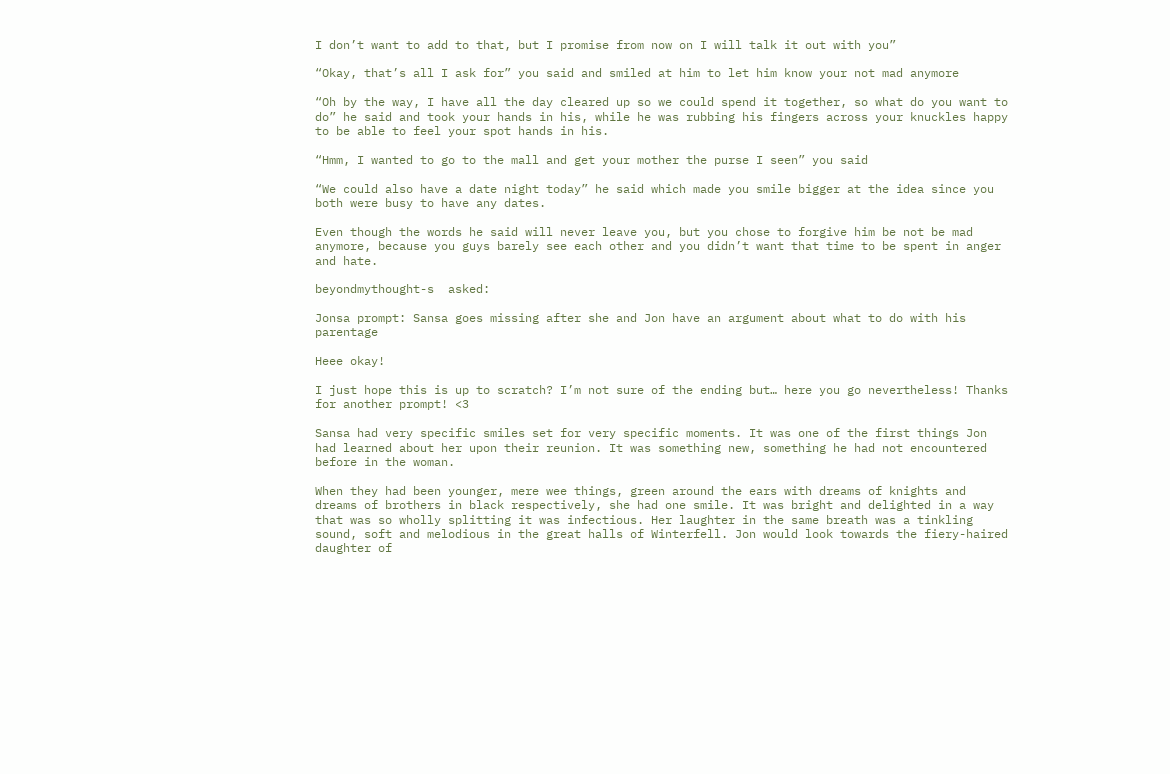I don’t want to add to that, but I promise from now on I will talk it out with you”

“Okay, that’s all I ask for” you said and smiled at him to let him know your not mad anymore

“Oh by the way, I have all the day cleared up so we could spend it together, so what do you want to do” he said and took your hands in his, while he was rubbing his fingers across your knuckles happy to be able to feel your spot hands in his.

“Hmm, I wanted to go to the mall and get your mother the purse I seen” you said

“We could also have a date night today” he said which made you smile bigger at the idea since you both were busy to have any dates.

Even though the words he said will never leave you, but you chose to forgive him be not be mad anymore, because you guys barely see each other and you didn’t want that time to be spent in anger and hate.

beyondmythought-s  asked:

Jonsa prompt: Sansa goes missing after she and Jon have an argument about what to do with his parentage

Heee okay!

I just hope this is up to scratch? I’m not sure of the ending but… here you go nevertheless! Thanks for another prompt! <3

Sansa had very specific smiles set for very specific moments. It was one of the first things Jon had learned about her upon their reunion. It was something new, something he had not encountered before in the woman.

When they had been younger, mere wee things, green around the ears with dreams of knights and dreams of brothers in black respectively, she had one smile. It was bright and delighted in a way that was so wholly splitting it was infectious. Her laughter in the same breath was a tinkling sound, soft and melodious in the great halls of Winterfell. Jon would look towards the fiery-haired daughter of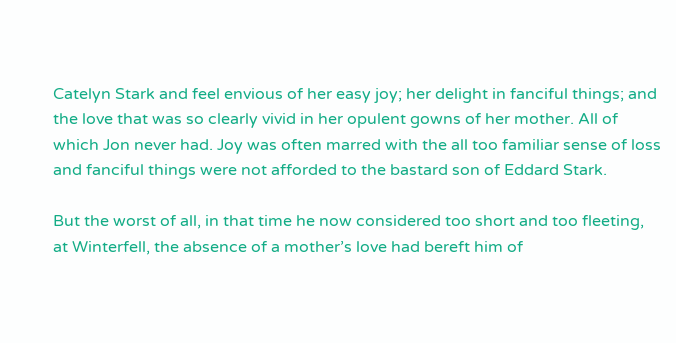Catelyn Stark and feel envious of her easy joy; her delight in fanciful things; and the love that was so clearly vivid in her opulent gowns of her mother. All of which Jon never had. Joy was often marred with the all too familiar sense of loss and fanciful things were not afforded to the bastard son of Eddard Stark.

But the worst of all, in that time he now considered too short and too fleeting, at Winterfell, the absence of a mother’s love had bereft him of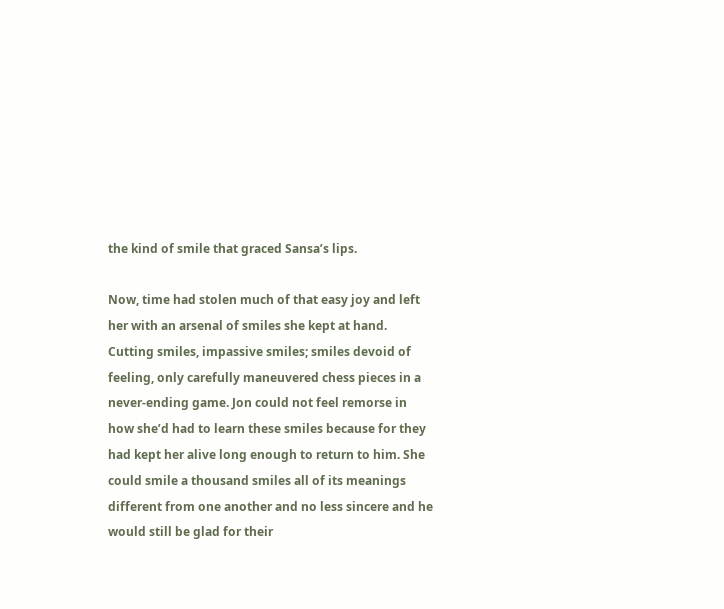the kind of smile that graced Sansa’s lips.

Now, time had stolen much of that easy joy and left her with an arsenal of smiles she kept at hand. Cutting smiles, impassive smiles; smiles devoid of feeling, only carefully maneuvered chess pieces in a never-ending game. Jon could not feel remorse in how she’d had to learn these smiles because for they had kept her alive long enough to return to him. She could smile a thousand smiles all of its meanings different from one another and no less sincere and he would still be glad for their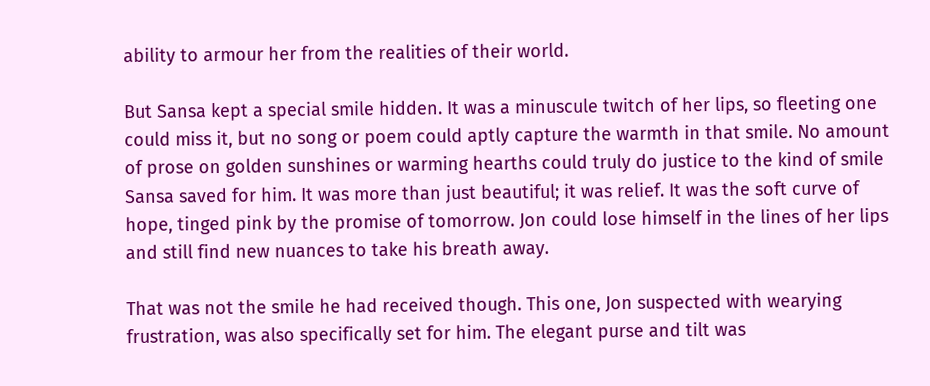ability to armour her from the realities of their world.

But Sansa kept a special smile hidden. It was a minuscule twitch of her lips, so fleeting one could miss it, but no song or poem could aptly capture the warmth in that smile. No amount of prose on golden sunshines or warming hearths could truly do justice to the kind of smile Sansa saved for him. It was more than just beautiful; it was relief. It was the soft curve of hope, tinged pink by the promise of tomorrow. Jon could lose himself in the lines of her lips and still find new nuances to take his breath away.

That was not the smile he had received though. This one, Jon suspected with wearying frustration, was also specifically set for him. The elegant purse and tilt was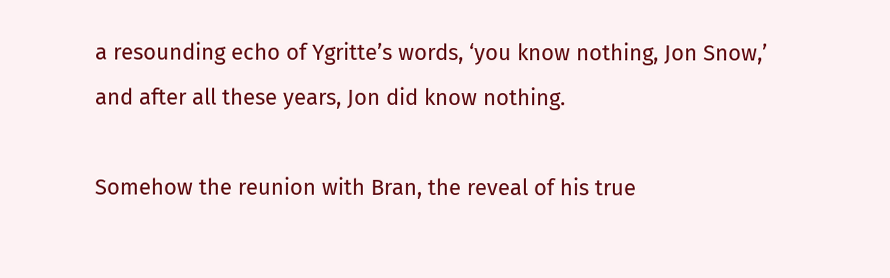a resounding echo of Ygritte’s words, ‘you know nothing, Jon Snow,’ and after all these years, Jon did know nothing.

Somehow the reunion with Bran, the reveal of his true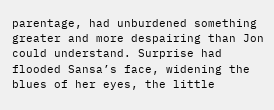parentage, had unburdened something greater and more despairing than Jon could understand. Surprise had flooded Sansa’s face, widening the blues of her eyes, the little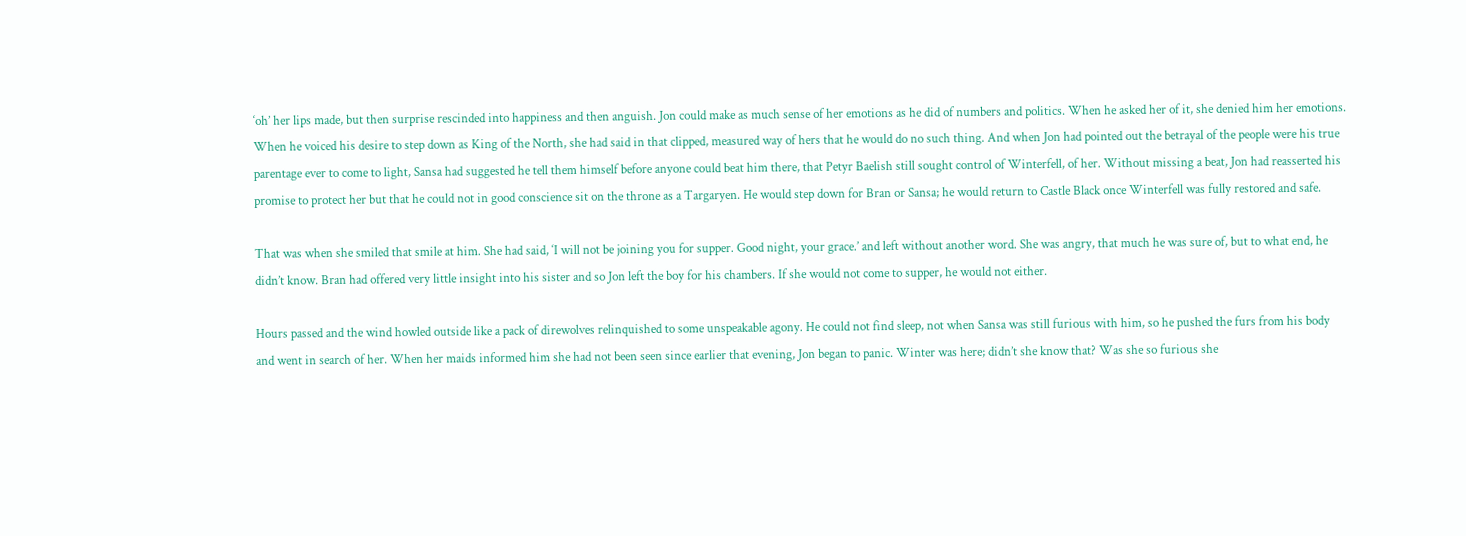‘oh’ her lips made, but then surprise rescinded into happiness and then anguish. Jon could make as much sense of her emotions as he did of numbers and politics. When he asked her of it, she denied him her emotions. When he voiced his desire to step down as King of the North, she had said in that clipped, measured way of hers that he would do no such thing. And when Jon had pointed out the betrayal of the people were his true parentage ever to come to light, Sansa had suggested he tell them himself before anyone could beat him there, that Petyr Baelish still sought control of Winterfell, of her. Without missing a beat, Jon had reasserted his promise to protect her but that he could not in good conscience sit on the throne as a Targaryen. He would step down for Bran or Sansa; he would return to Castle Black once Winterfell was fully restored and safe.

That was when she smiled that smile at him. She had said, ‘I will not be joining you for supper. Good night, your grace.’ and left without another word. She was angry, that much he was sure of, but to what end, he didn’t know. Bran had offered very little insight into his sister and so Jon left the boy for his chambers. If she would not come to supper, he would not either.

Hours passed and the wind howled outside like a pack of direwolves relinquished to some unspeakable agony. He could not find sleep, not when Sansa was still furious with him, so he pushed the furs from his body and went in search of her. When her maids informed him she had not been seen since earlier that evening, Jon began to panic. Winter was here; didn’t she know that? Was she so furious she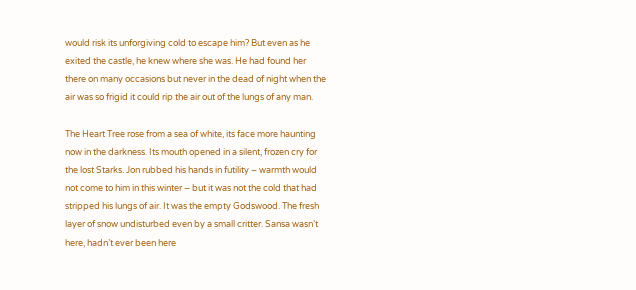would risk its unforgiving cold to escape him? But even as he exited the castle, he knew where she was. He had found her there on many occasions but never in the dead of night when the air was so frigid it could rip the air out of the lungs of any man.

The Heart Tree rose from a sea of white, its face more haunting now in the darkness. Its mouth opened in a silent, frozen cry for the lost Starks. Jon rubbed his hands in futility – warmth would not come to him in this winter – but it was not the cold that had stripped his lungs of air. It was the empty Godswood. The fresh layer of snow undisturbed even by a small critter. Sansa wasn’t here, hadn’t ever been here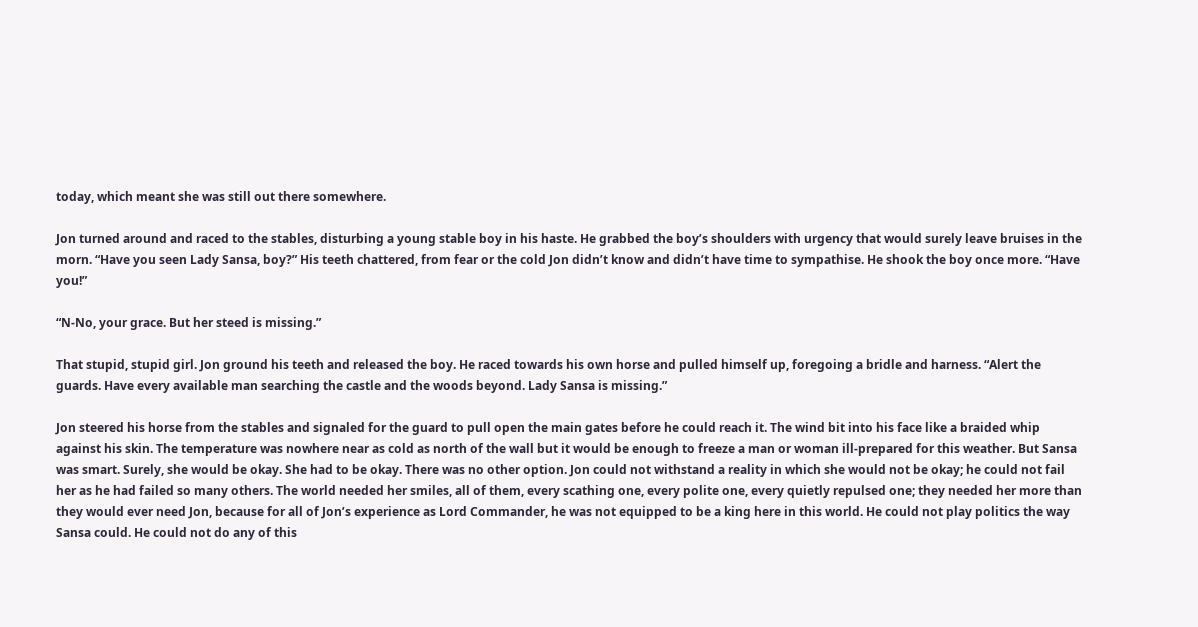today, which meant she was still out there somewhere.

Jon turned around and raced to the stables, disturbing a young stable boy in his haste. He grabbed the boy’s shoulders with urgency that would surely leave bruises in the morn. “Have you seen Lady Sansa, boy?” His teeth chattered, from fear or the cold Jon didn’t know and didn’t have time to sympathise. He shook the boy once more. “Have you!”

“N-No, your grace. But her steed is missing.”

That stupid, stupid girl. Jon ground his teeth and released the boy. He raced towards his own horse and pulled himself up, foregoing a bridle and harness. “Alert the guards. Have every available man searching the castle and the woods beyond. Lady Sansa is missing.”

Jon steered his horse from the stables and signaled for the guard to pull open the main gates before he could reach it. The wind bit into his face like a braided whip against his skin. The temperature was nowhere near as cold as north of the wall but it would be enough to freeze a man or woman ill-prepared for this weather. But Sansa was smart. Surely, she would be okay. She had to be okay. There was no other option. Jon could not withstand a reality in which she would not be okay; he could not fail her as he had failed so many others. The world needed her smiles, all of them, every scathing one, every polite one, every quietly repulsed one; they needed her more than they would ever need Jon, because for all of Jon’s experience as Lord Commander, he was not equipped to be a king here in this world. He could not play politics the way Sansa could. He could not do any of this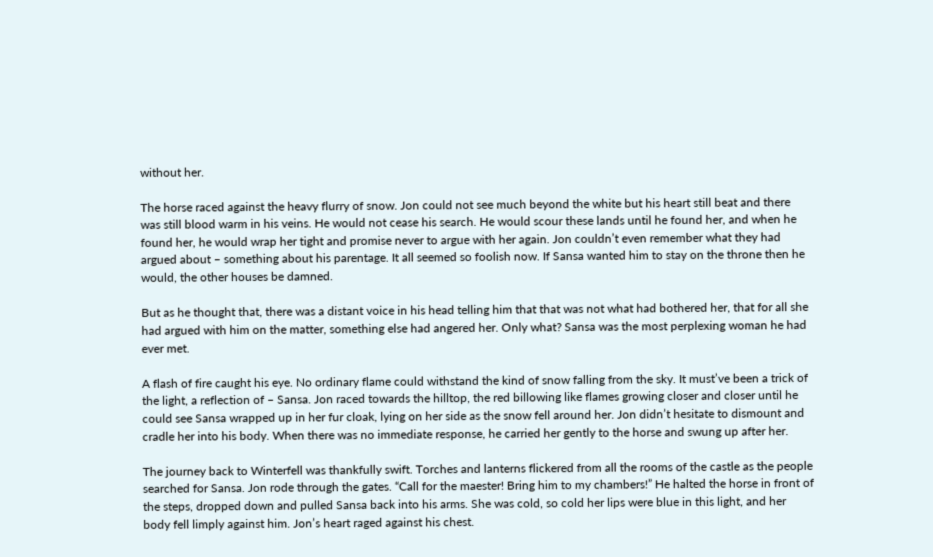without her.

The horse raced against the heavy flurry of snow. Jon could not see much beyond the white but his heart still beat and there was still blood warm in his veins. He would not cease his search. He would scour these lands until he found her, and when he found her, he would wrap her tight and promise never to argue with her again. Jon couldn’t even remember what they had argued about – something about his parentage. It all seemed so foolish now. If Sansa wanted him to stay on the throne then he would, the other houses be damned.

But as he thought that, there was a distant voice in his head telling him that that was not what had bothered her, that for all she had argued with him on the matter, something else had angered her. Only what? Sansa was the most perplexing woman he had ever met.

A flash of fire caught his eye. No ordinary flame could withstand the kind of snow falling from the sky. It must’ve been a trick of the light, a reflection of – Sansa. Jon raced towards the hilltop, the red billowing like flames growing closer and closer until he could see Sansa wrapped up in her fur cloak, lying on her side as the snow fell around her. Jon didn’t hesitate to dismount and cradle her into his body. When there was no immediate response, he carried her gently to the horse and swung up after her.

The journey back to Winterfell was thankfully swift. Torches and lanterns flickered from all the rooms of the castle as the people searched for Sansa. Jon rode through the gates. “Call for the maester! Bring him to my chambers!” He halted the horse in front of the steps, dropped down and pulled Sansa back into his arms. She was cold, so cold her lips were blue in this light, and her body fell limply against him. Jon’s heart raged against his chest.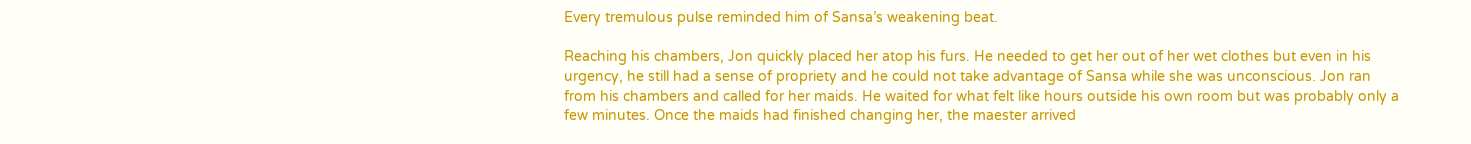Every tremulous pulse reminded him of Sansa’s weakening beat.

Reaching his chambers, Jon quickly placed her atop his furs. He needed to get her out of her wet clothes but even in his urgency, he still had a sense of propriety and he could not take advantage of Sansa while she was unconscious. Jon ran from his chambers and called for her maids. He waited for what felt like hours outside his own room but was probably only a few minutes. Once the maids had finished changing her, the maester arrived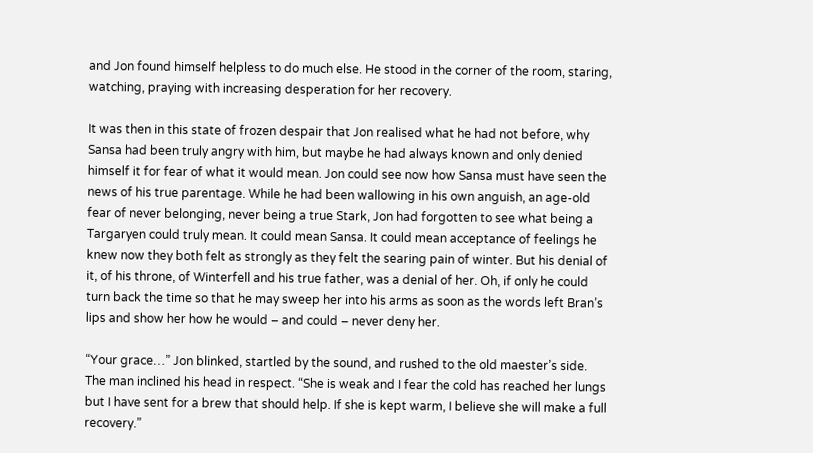and Jon found himself helpless to do much else. He stood in the corner of the room, staring, watching, praying with increasing desperation for her recovery.

It was then in this state of frozen despair that Jon realised what he had not before, why Sansa had been truly angry with him, but maybe he had always known and only denied himself it for fear of what it would mean. Jon could see now how Sansa must have seen the news of his true parentage. While he had been wallowing in his own anguish, an age-old fear of never belonging, never being a true Stark, Jon had forgotten to see what being a Targaryen could truly mean. It could mean Sansa. It could mean acceptance of feelings he knew now they both felt as strongly as they felt the searing pain of winter. But his denial of it, of his throne, of Winterfell and his true father, was a denial of her. Oh, if only he could turn back the time so that he may sweep her into his arms as soon as the words left Bran’s lips and show her how he would – and could – never deny her.

“Your grace…” Jon blinked, startled by the sound, and rushed to the old maester’s side. The man inclined his head in respect. “She is weak and I fear the cold has reached her lungs but I have sent for a brew that should help. If she is kept warm, I believe she will make a full recovery.”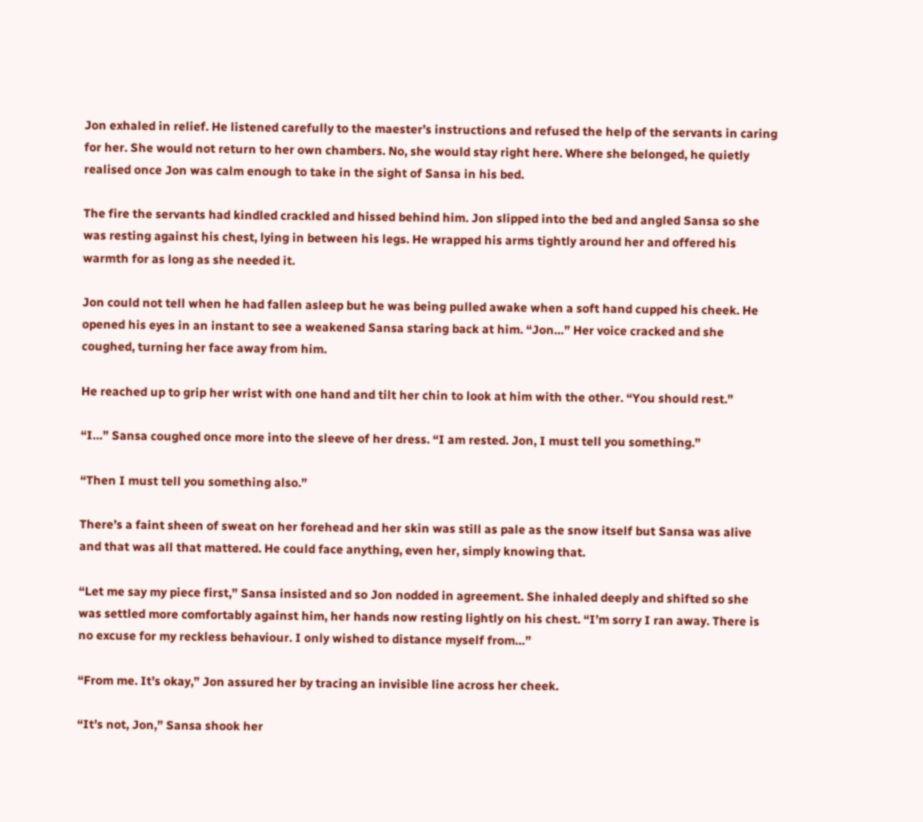Jon exhaled in relief. He listened carefully to the maester’s instructions and refused the help of the servants in caring for her. She would not return to her own chambers. No, she would stay right here. Where she belonged, he quietly realised once Jon was calm enough to take in the sight of Sansa in his bed.

The fire the servants had kindled crackled and hissed behind him. Jon slipped into the bed and angled Sansa so she was resting against his chest, lying in between his legs. He wrapped his arms tightly around her and offered his warmth for as long as she needed it.

Jon could not tell when he had fallen asleep but he was being pulled awake when a soft hand cupped his cheek. He opened his eyes in an instant to see a weakened Sansa staring back at him. “Jon…” Her voice cracked and she coughed, turning her face away from him.

He reached up to grip her wrist with one hand and tilt her chin to look at him with the other. “You should rest.”

“I…” Sansa coughed once more into the sleeve of her dress. “I am rested. Jon, I must tell you something.”

“Then I must tell you something also.”

There’s a faint sheen of sweat on her forehead and her skin was still as pale as the snow itself but Sansa was alive and that was all that mattered. He could face anything, even her, simply knowing that.

“Let me say my piece first,” Sansa insisted and so Jon nodded in agreement. She inhaled deeply and shifted so she was settled more comfortably against him, her hands now resting lightly on his chest. “I’m sorry I ran away. There is no excuse for my reckless behaviour. I only wished to distance myself from…”

“From me. It’s okay,” Jon assured her by tracing an invisible line across her cheek.

“It’s not, Jon,” Sansa shook her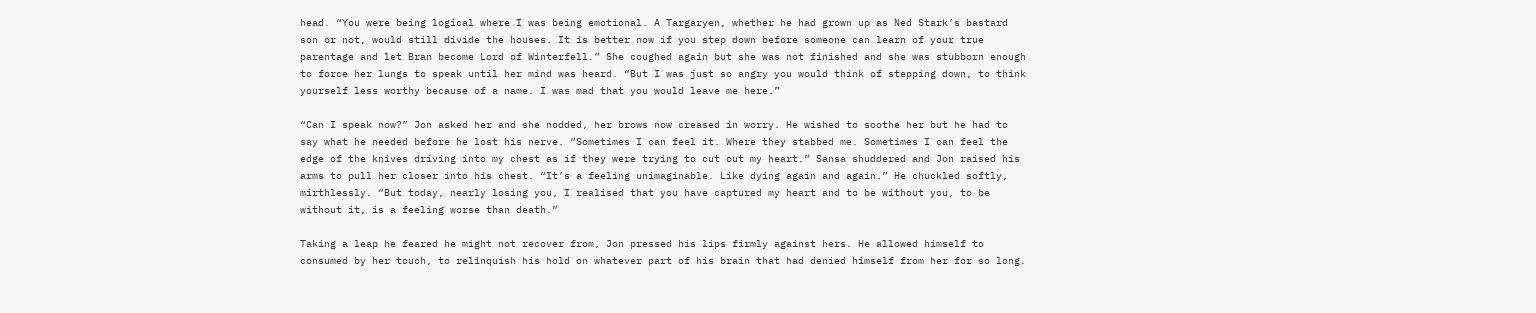head. “You were being logical where I was being emotional. A Targaryen, whether he had grown up as Ned Stark’s bastard son or not, would still divide the houses. It is better now if you step down before someone can learn of your true parentage and let Bran become Lord of Winterfell.” She coughed again but she was not finished and she was stubborn enough to force her lungs to speak until her mind was heard. “But I was just so angry you would think of stepping down, to think yourself less worthy because of a name. I was mad that you would leave me here.”

“Can I speak now?” Jon asked her and she nodded, her brows now creased in worry. He wished to soothe her but he had to say what he needed before he lost his nerve. “Sometimes I can feel it. Where they stabbed me. Sometimes I can feel the edge of the knives driving into my chest as if they were trying to cut out my heart.” Sansa shuddered and Jon raised his arms to pull her closer into his chest. “It’s a feeling unimaginable. Like dying again and again.” He chuckled softly, mirthlessly. “But today, nearly losing you, I realised that you have captured my heart and to be without you, to be without it, is a feeling worse than death.”

Taking a leap he feared he might not recover from, Jon pressed his lips firmly against hers. He allowed himself to consumed by her touch, to relinquish his hold on whatever part of his brain that had denied himself from her for so long.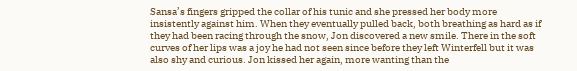Sansa’s fingers gripped the collar of his tunic and she pressed her body more insistently against him. When they eventually pulled back, both breathing as hard as if they had been racing through the snow, Jon discovered a new smile. There in the soft curves of her lips was a joy he had not seen since before they left Winterfell but it was also shy and curious. Jon kissed her again, more wanting than the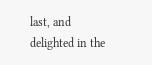last, and delighted in the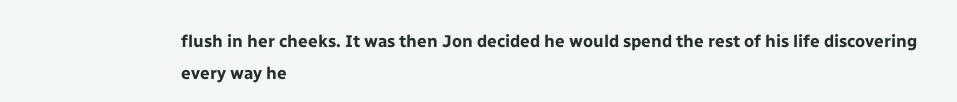flush in her cheeks. It was then Jon decided he would spend the rest of his life discovering every way he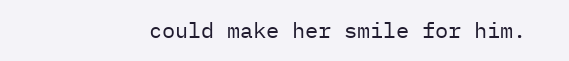could make her smile for him.